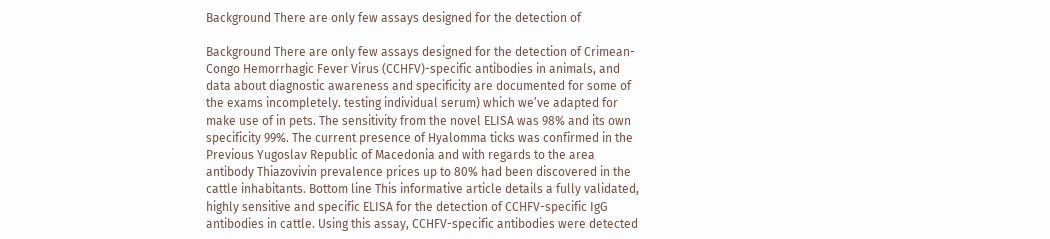Background There are only few assays designed for the detection of

Background There are only few assays designed for the detection of Crimean-Congo Hemorrhagic Fever Virus (CCHFV)-specific antibodies in animals, and data about diagnostic awareness and specificity are documented for some of the exams incompletely. testing individual serum) which we’ve adapted for make use of in pets. The sensitivity from the novel ELISA was 98% and its own specificity 99%. The current presence of Hyalomma ticks was confirmed in the Previous Yugoslav Republic of Macedonia and with regards to the area antibody Thiazovivin prevalence prices up to 80% had been discovered in the cattle inhabitants. Bottom line This informative article details a fully validated, highly sensitive and specific ELISA for the detection of CCHFV-specific IgG antibodies in cattle. Using this assay, CCHFV-specific antibodies were detected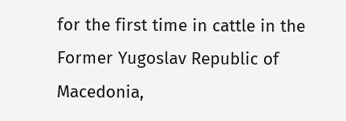for the first time in cattle in the Former Yugoslav Republic of Macedonia,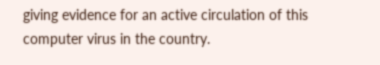giving evidence for an active circulation of this computer virus in the country.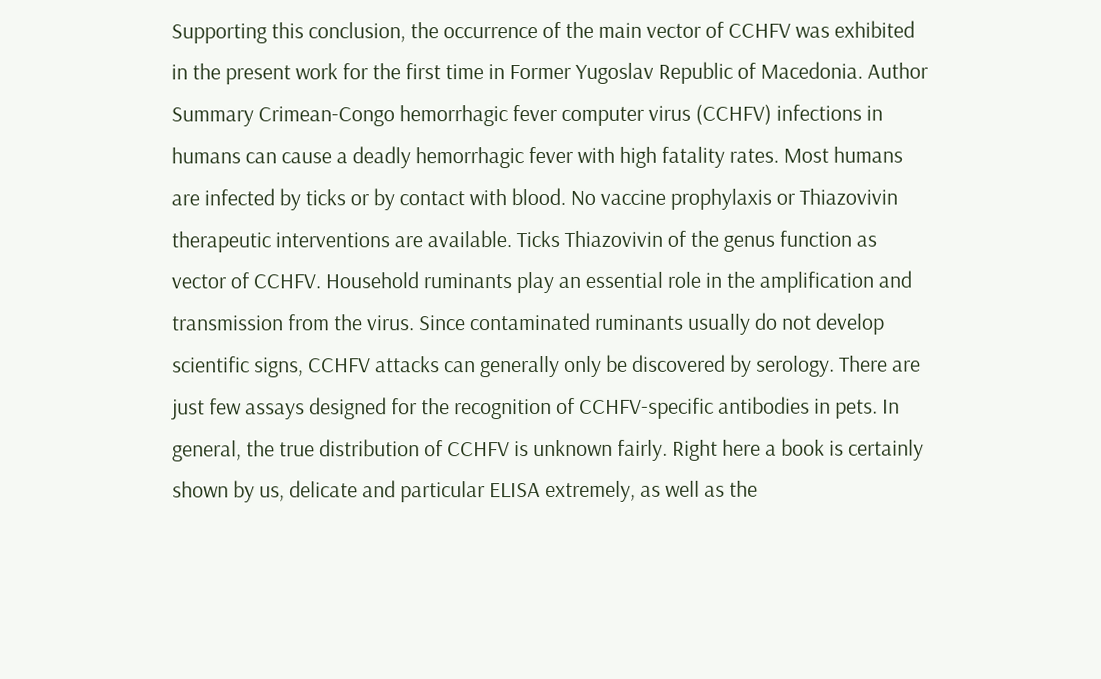Supporting this conclusion, the occurrence of the main vector of CCHFV was exhibited in the present work for the first time in Former Yugoslav Republic of Macedonia. Author Summary Crimean-Congo hemorrhagic fever computer virus (CCHFV) infections in humans can cause a deadly hemorrhagic fever with high fatality rates. Most humans are infected by ticks or by contact with blood. No vaccine prophylaxis or Thiazovivin therapeutic interventions are available. Ticks Thiazovivin of the genus function as vector of CCHFV. Household ruminants play an essential role in the amplification and transmission from the virus. Since contaminated ruminants usually do not develop scientific signs, CCHFV attacks can generally only be discovered by serology. There are just few assays designed for the recognition of CCHFV-specific antibodies in pets. In general, the true distribution of CCHFV is unknown fairly. Right here a book is certainly shown by us, delicate and particular ELISA extremely, as well as the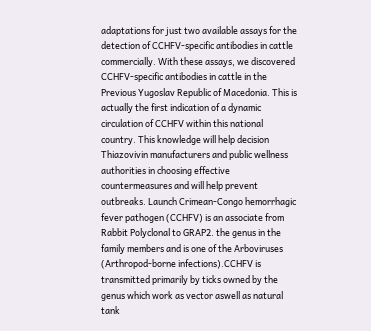adaptations for just two available assays for the detection of CCHFV-specific antibodies in cattle commercially. With these assays, we discovered CCHFV-specific antibodies in cattle in the Previous Yugoslav Republic of Macedonia. This is actually the first indication of a dynamic circulation of CCHFV within this national country. This knowledge will help decision Thiazovivin manufacturers and public wellness authorities in choosing effective countermeasures and will help prevent outbreaks. Launch Crimean-Congo hemorrhagic fever pathogen (CCHFV) is an associate from Rabbit Polyclonal to GRAP2. the genus in the family members and is one of the Arboviruses (Arthropod-borne infections).CCHFV is transmitted primarily by ticks owned by the genus which work as vector aswell as natural tank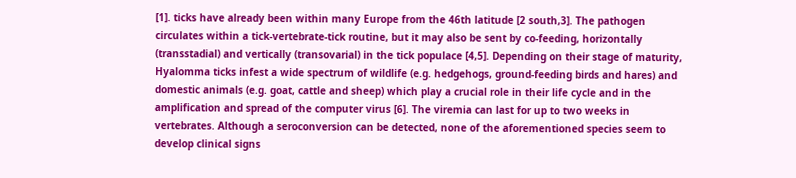[1]. ticks have already been within many Europe from the 46th latitude [2 south,3]. The pathogen circulates within a tick-vertebrate-tick routine, but it may also be sent by co-feeding, horizontally (transstadial) and vertically (transovarial) in the tick populace [4,5]. Depending on their stage of maturity, Hyalomma ticks infest a wide spectrum of wildlife (e.g. hedgehogs, ground-feeding birds and hares) and domestic animals (e.g. goat, cattle and sheep) which play a crucial role in their life cycle and in the amplification and spread of the computer virus [6]. The viremia can last for up to two weeks in vertebrates. Although a seroconversion can be detected, none of the aforementioned species seem to develop clinical signs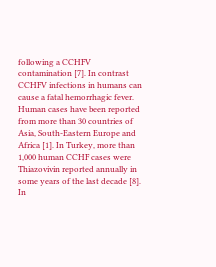following a CCHFV contamination [7]. In contrast CCHFV infections in humans can cause a fatal hemorrhagic fever. Human cases have been reported from more than 30 countries of Asia, South-Eastern Europe and Africa [1]. In Turkey, more than 1,000 human CCHF cases were Thiazovivin reported annually in some years of the last decade [8]. In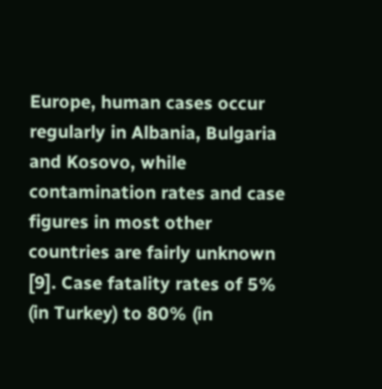Europe, human cases occur regularly in Albania, Bulgaria and Kosovo, while contamination rates and case figures in most other countries are fairly unknown [9]. Case fatality rates of 5% (in Turkey) to 80% (in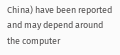China) have been reported and may depend around the computer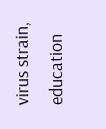virus strain, education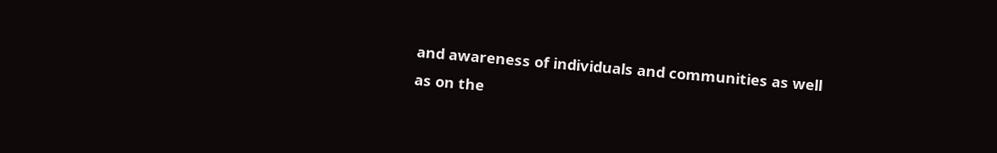and awareness of individuals and communities as well as on the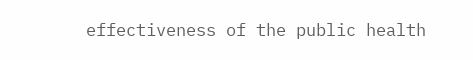effectiveness of the public health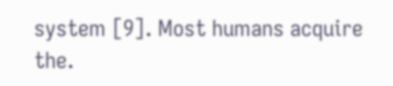system [9]. Most humans acquire the.